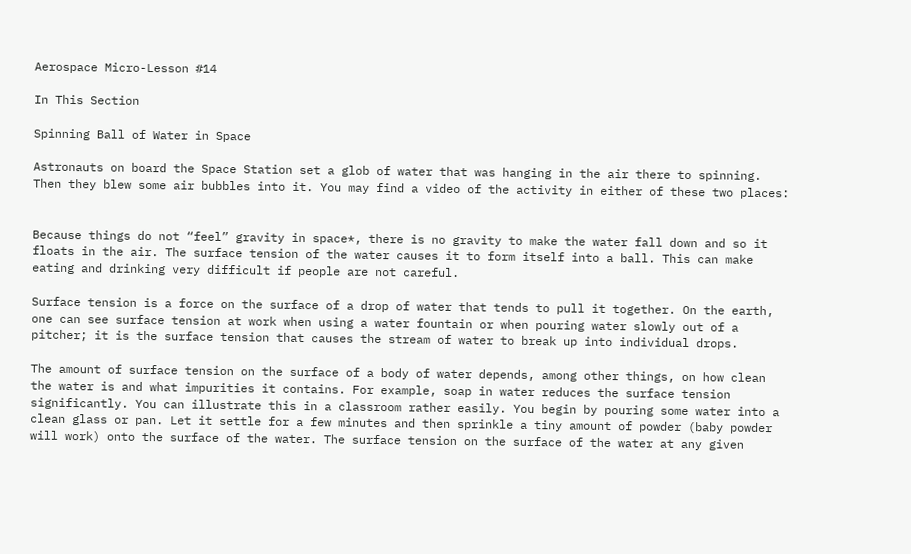Aerospace Micro-Lesson #14

In This Section

Spinning Ball of Water in Space

Astronauts on board the Space Station set a glob of water that was hanging in the air there to spinning. Then they blew some air bubbles into it. You may find a video of the activity in either of these two places:


Because things do not “feel” gravity in space*, there is no gravity to make the water fall down and so it floats in the air. The surface tension of the water causes it to form itself into a ball. This can make eating and drinking very difficult if people are not careful.

Surface tension is a force on the surface of a drop of water that tends to pull it together. On the earth, one can see surface tension at work when using a water fountain or when pouring water slowly out of a pitcher; it is the surface tension that causes the stream of water to break up into individual drops.

The amount of surface tension on the surface of a body of water depends, among other things, on how clean the water is and what impurities it contains. For example, soap in water reduces the surface tension significantly. You can illustrate this in a classroom rather easily. You begin by pouring some water into a clean glass or pan. Let it settle for a few minutes and then sprinkle a tiny amount of powder (baby powder will work) onto the surface of the water. The surface tension on the surface of the water at any given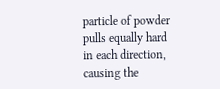particle of powder pulls equally hard in each direction, causing the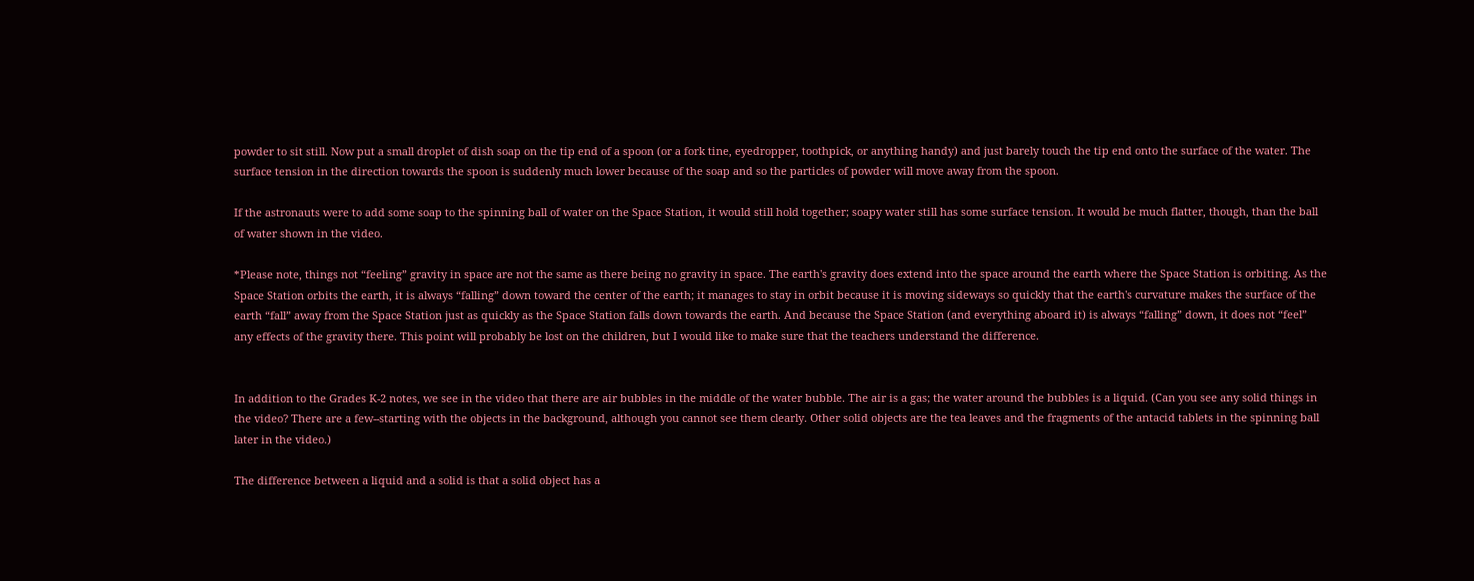powder to sit still. Now put a small droplet of dish soap on the tip end of a spoon (or a fork tine, eyedropper, toothpick, or anything handy) and just barely touch the tip end onto the surface of the water. The surface tension in the direction towards the spoon is suddenly much lower because of the soap and so the particles of powder will move away from the spoon.

If the astronauts were to add some soap to the spinning ball of water on the Space Station, it would still hold together; soapy water still has some surface tension. It would be much flatter, though, than the ball of water shown in the video.

*Please note, things not “feeling” gravity in space are not the same as there being no gravity in space. The earth's gravity does extend into the space around the earth where the Space Station is orbiting. As the Space Station orbits the earth, it is always “falling” down toward the center of the earth; it manages to stay in orbit because it is moving sideways so quickly that the earth's curvature makes the surface of the earth “fall” away from the Space Station just as quickly as the Space Station falls down towards the earth. And because the Space Station (and everything aboard it) is always “falling” down, it does not “feel” any effects of the gravity there. This point will probably be lost on the children, but I would like to make sure that the teachers understand the difference.


In addition to the Grades K-2 notes, we see in the video that there are air bubbles in the middle of the water bubble. The air is a gas; the water around the bubbles is a liquid. (Can you see any solid things in the video? There are a few--starting with the objects in the background, although you cannot see them clearly. Other solid objects are the tea leaves and the fragments of the antacid tablets in the spinning ball later in the video.)

The difference between a liquid and a solid is that a solid object has a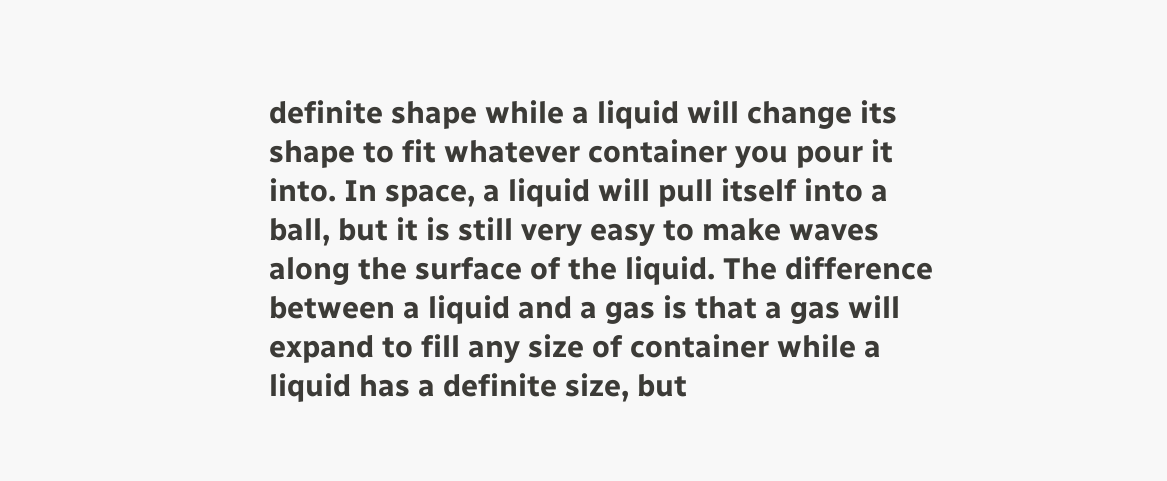definite shape while a liquid will change its shape to fit whatever container you pour it into. In space, a liquid will pull itself into a ball, but it is still very easy to make waves along the surface of the liquid. The difference between a liquid and a gas is that a gas will expand to fill any size of container while a liquid has a definite size, but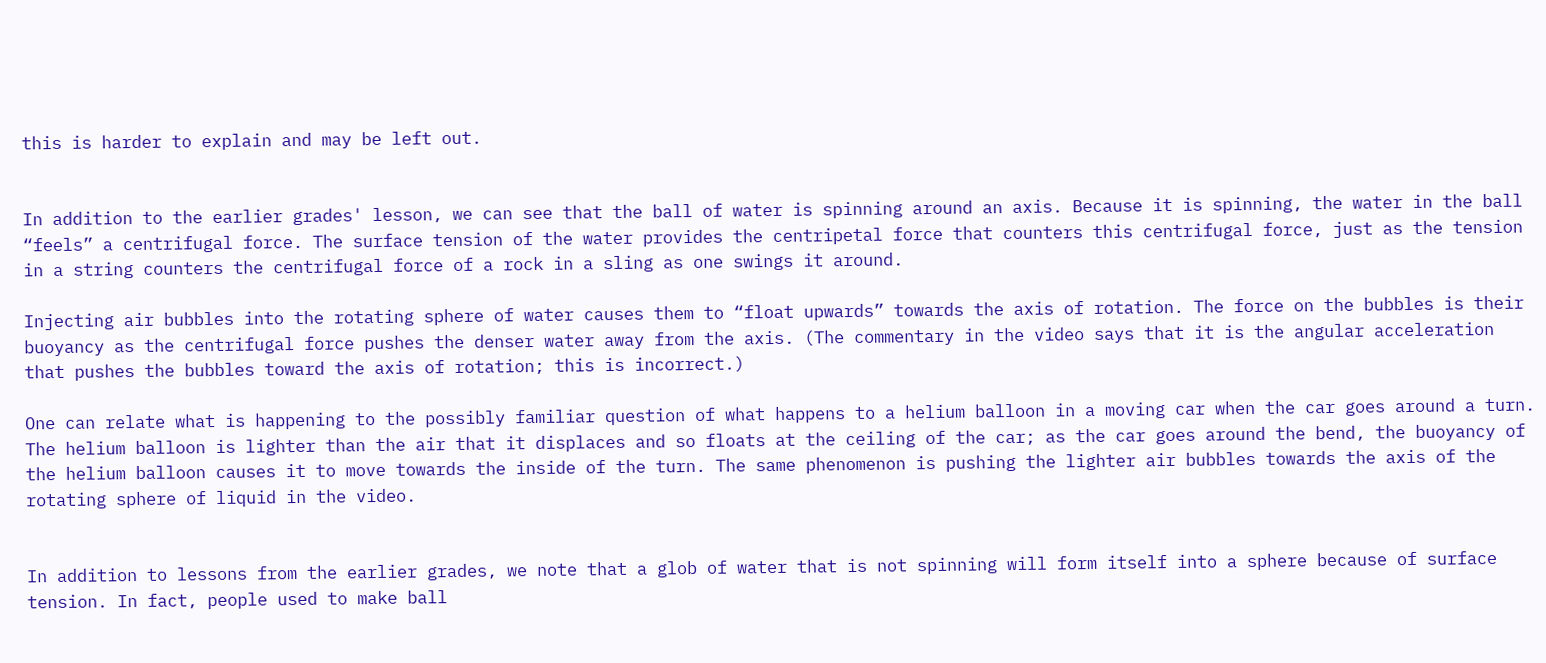this is harder to explain and may be left out.


In addition to the earlier grades' lesson, we can see that the ball of water is spinning around an axis. Because it is spinning, the water in the ball “feels” a centrifugal force. The surface tension of the water provides the centripetal force that counters this centrifugal force, just as the tension in a string counters the centrifugal force of a rock in a sling as one swings it around.

Injecting air bubbles into the rotating sphere of water causes them to “float upwards” towards the axis of rotation. The force on the bubbles is their buoyancy as the centrifugal force pushes the denser water away from the axis. (The commentary in the video says that it is the angular acceleration that pushes the bubbles toward the axis of rotation; this is incorrect.)

One can relate what is happening to the possibly familiar question of what happens to a helium balloon in a moving car when the car goes around a turn. The helium balloon is lighter than the air that it displaces and so floats at the ceiling of the car; as the car goes around the bend, the buoyancy of the helium balloon causes it to move towards the inside of the turn. The same phenomenon is pushing the lighter air bubbles towards the axis of the rotating sphere of liquid in the video.


In addition to lessons from the earlier grades, we note that a glob of water that is not spinning will form itself into a sphere because of surface tension. In fact, people used to make ball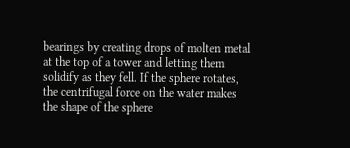bearings by creating drops of molten metal at the top of a tower and letting them solidify as they fell. If the sphere rotates, the centrifugal force on the water makes the shape of the sphere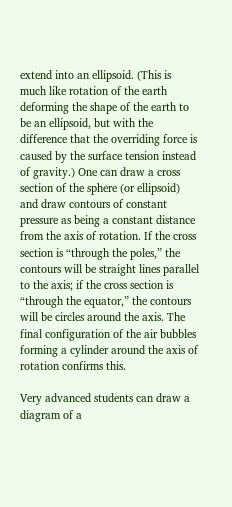extend into an ellipsoid. (This is much like rotation of the earth deforming the shape of the earth to be an ellipsoid, but with the difference that the overriding force is caused by the surface tension instead of gravity.) One can draw a cross section of the sphere (or ellipsoid) and draw contours of constant pressure as being a constant distance from the axis of rotation. If the cross section is “through the poles,” the contours will be straight lines parallel to the axis; if the cross section is “through the equator,” the contours will be circles around the axis. The final configuration of the air bubbles forming a cylinder around the axis of rotation confirms this.

Very advanced students can draw a diagram of a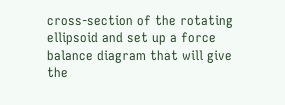cross-section of the rotating ellipsoid and set up a force balance diagram that will give the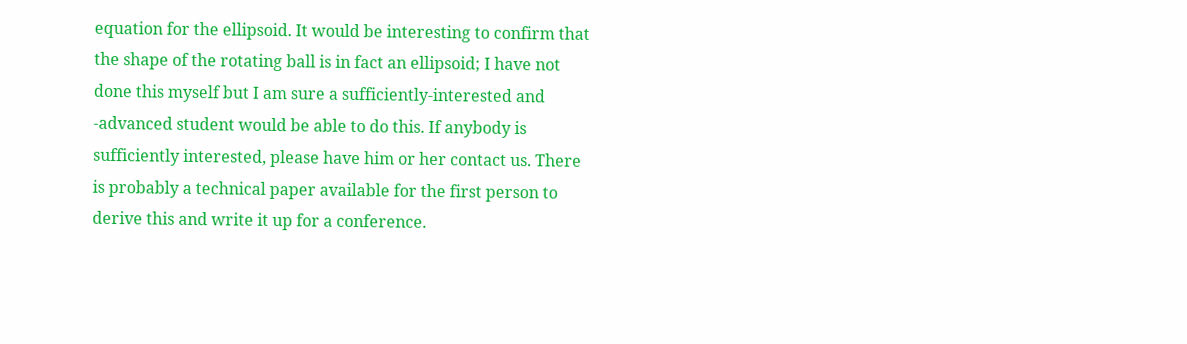equation for the ellipsoid. It would be interesting to confirm that the shape of the rotating ball is in fact an ellipsoid; I have not done this myself but I am sure a sufficiently-interested and -advanced student would be able to do this. If anybody is sufficiently interested, please have him or her contact us. There is probably a technical paper available for the first person to derive this and write it up for a conference.